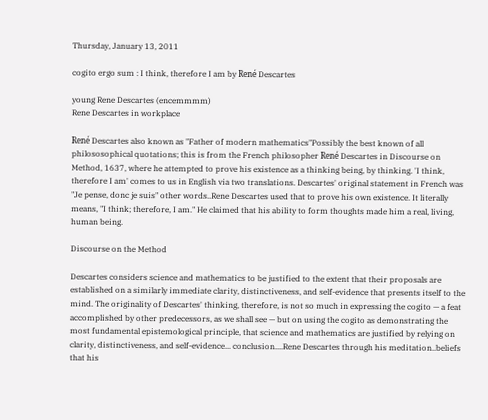Thursday, January 13, 2011

cogito ergo sum : I think, therefore I am by René Descartes

young Rene Descartes (encemmmm)
Rene Descartes in workplace

René Descartes also known as "Father of modern mathematics"Possibly the best known of all philososophical quotations; this is from the French philosopher René Descartes in Discourse on Method, 1637, where he attempted to prove his existence as a thinking being, by thinking. 'I think, therefore I am' comes to us in English via two translations. Descartes' original statement in French was "Je pense, donc je suis" other words..Rene Descartes used that to prove his own existence. It literally means, "I think; therefore, I am." He claimed that his ability to form thoughts made him a real, living, human being.

Discourse on the Method

Descartes considers science and mathematics to be justified to the extent that their proposals are established on a similarly immediate clarity, distinctiveness, and self-evidence that presents itself to the mind. The originality of Descartes' thinking, therefore, is not so much in expressing the cogito — a feat accomplished by other predecessors, as we shall see — but on using the cogito as demonstrating the most fundamental epistemological principle, that science and mathematics are justified by relying on clarity, distinctiveness, and self-evidence... conclusion....Rene Descartes through his meditation..beliefs that his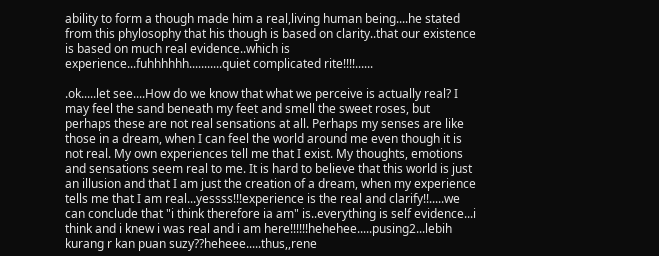ability to form a though made him a real,living human being....he stated from this phylosophy that his though is based on clarity..that our existence is based on much real evidence..which is experience...fuhhhhhh...........quiet complicated rite!!!!......

.ok.....let see....How do we know that what we perceive is actually real? I may feel the sand beneath my feet and smell the sweet roses, but perhaps these are not real sensations at all. Perhaps my senses are like those in a dream, when I can feel the world around me even though it is not real. My own experiences tell me that I exist. My thoughts, emotions and sensations seem real to me. It is hard to believe that this world is just an illusion and that I am just the creation of a dream, when my experience tells me that I am real...yessss!!!experience is the real and clarify!!.....we can conclude that "i think therefore ia am" is..everything is self evidence...i think and i knew i was real and i am here!!!!!!hehehee.....pusing2...lebih kurang r kan puan suzy??heheee.....thus,,rene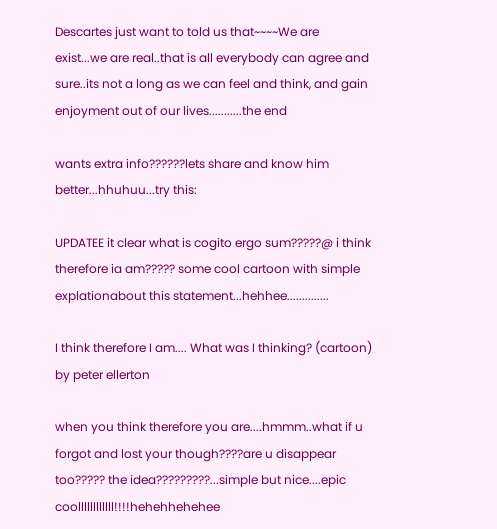Descartes just want to told us that~~~~We are exist...we are real..that is all everybody can agree and sure..its not a long as we can feel and think, and gain enjoyment out of our lives...........the end

wants extra info??????lets share and know him better...hhuhuu...try this:

UPDATEE it clear what is cogito ergo sum?????@ i think therefore ia am????? some cool cartoon with simple explationabout this statement...hehhee..............

I think therefore I am.... What was I thinking? (cartoon) by peter ellerton

when you think therefore you are....hmmm..what if u forgot and lost your though????are u disappear too????? the idea?????????...simple but nice....epic coollllllllllll!!!!hehehhehehee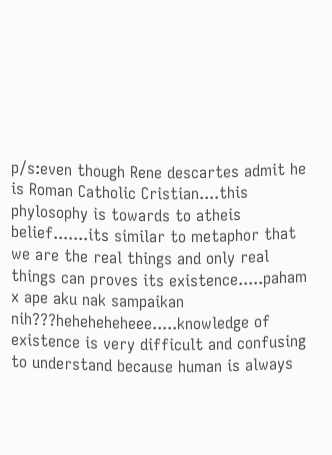p/s:even though Rene descartes admit he is Roman Catholic Cristian....this phylosophy is towards to atheis belief.......its similar to metaphor that we are the real things and only real things can proves its existence.....paham x ape aku nak sampaikan nih???heheheheheee.....knowledge of existence is very difficult and confusing to understand because human is always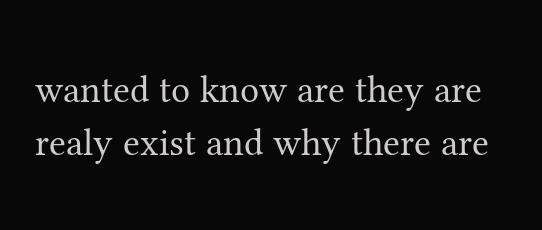wanted to know are they are realy exist and why there are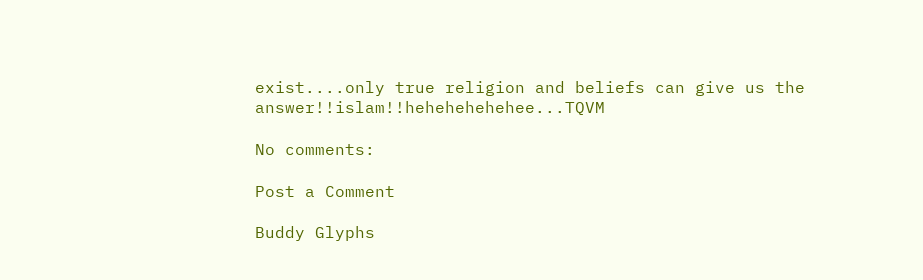exist....only true religion and beliefs can give us the answer!!islam!!hehehehehehee...TQVM

No comments:

Post a Comment

Buddy Glyphs